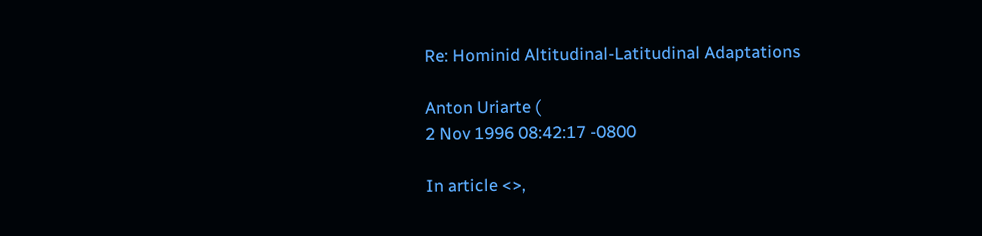Re: Hominid Altitudinal-Latitudinal Adaptations

Anton Uriarte (
2 Nov 1996 08:42:17 -0800

In article <>,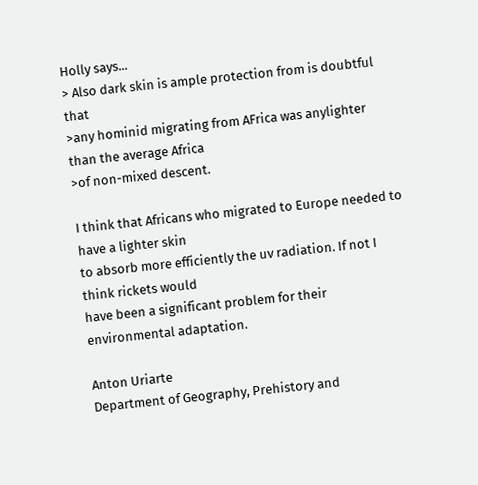Holly says...
> Also dark skin is ample protection from is doubtful that
>any hominid migrating from AFrica was anylighter than the average Africa
>of non-mixed descent.

I think that Africans who migrated to Europe needed to have a lighter skin
to absorb more efficiently the uv radiation. If not I think rickets would
have been a significant problem for their environmental adaptation.

Anton Uriarte
Department of Geography, Prehistory and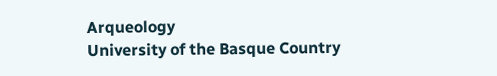Arqueology
University of the Basque Country